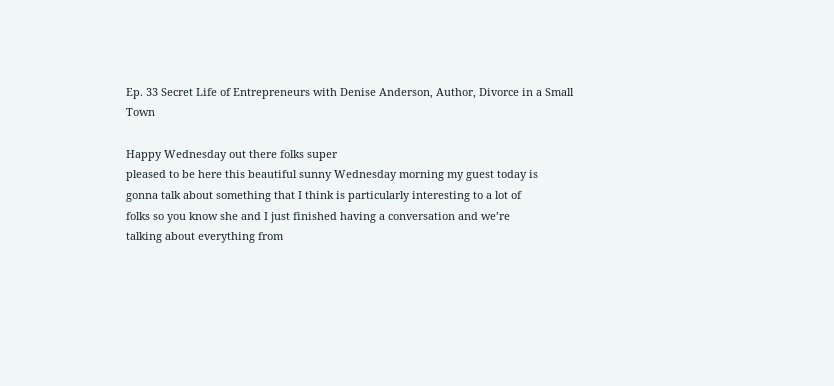Ep. 33 Secret Life of Entrepreneurs with Denise Anderson, Author, Divorce in a Small Town

Happy Wednesday out there folks super
pleased to be here this beautiful sunny Wednesday morning my guest today is
gonna talk about something that I think is particularly interesting to a lot of
folks so you know she and I just finished having a conversation and we’re
talking about everything from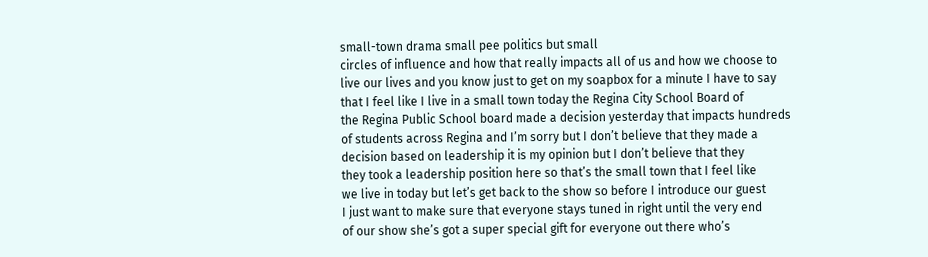small-town drama small pee politics but small
circles of influence and how that really impacts all of us and how we choose to
live our lives and you know just to get on my soapbox for a minute I have to say
that I feel like I live in a small town today the Regina City School Board of
the Regina Public School board made a decision yesterday that impacts hundreds
of students across Regina and I’m sorry but I don’t believe that they made a
decision based on leadership it is my opinion but I don’t believe that they
they took a leadership position here so that’s the small town that I feel like
we live in today but let’s get back to the show so before I introduce our guest
I just want to make sure that everyone stays tuned in right until the very end
of our show she’s got a super special gift for everyone out there who’s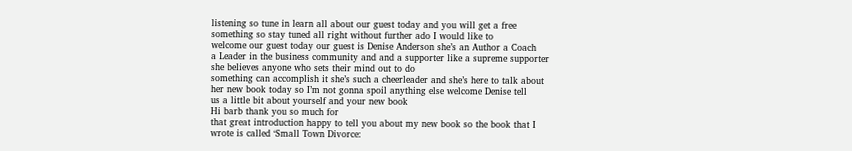listening so tune in learn all about our guest today and you will get a free
something so stay tuned all right without further ado I would like to
welcome our guest today our guest is Denise Anderson she’s an Author a Coach
a Leader in the business community and and a supporter like a supreme supporter
she believes anyone who sets their mind out to do
something can accomplish it she’s such a cheerleader and she’s here to talk about
her new book today so I’m not gonna spoil anything else welcome Denise tell
us a little bit about yourself and your new book
Hi barb thank you so much for
that great introduction happy to tell you about my new book so the book that I
wrote is called ‘Small Town Divorce: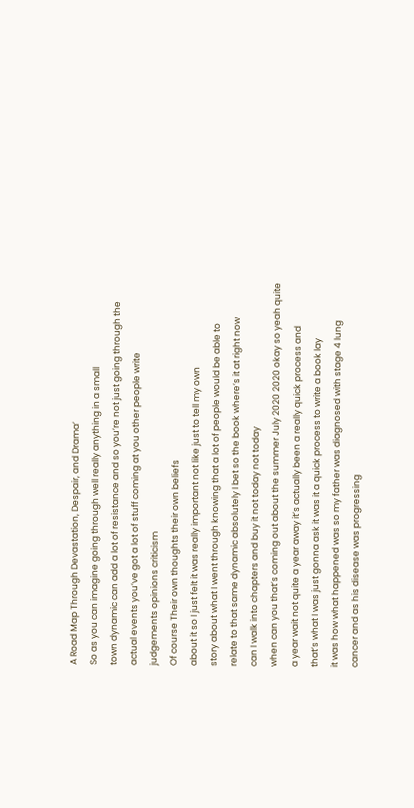A Road Map Through Devastation, Despair, and Drama’
So as you can imagine going through well really anything in a small
town dynamic can add a lot of resistance and so you’re not just going through the
actual events you’ve got a lot of stuff coming at you other people write
judgements opinions criticism
Of course Their own thoughts their own beliefs
about it so I just felt it was really important not like just to tell my own
story about what I went through knowing that a lot of people would be able to
relate to that same dynamic absolutely I bet so the book where’s it at right now
can I walk into chapters and buy it not today not today
when can you that’s coming out about the summer July 2020 2020 okay so yeah quite
a year wait not quite a year away it’s actually been a really quick process and
that’s what I was just gonna ask it was it a quick process to write a book lay
it was how what happened was so my father was diagnosed with stage 4 lung
cancer and as his disease was progressing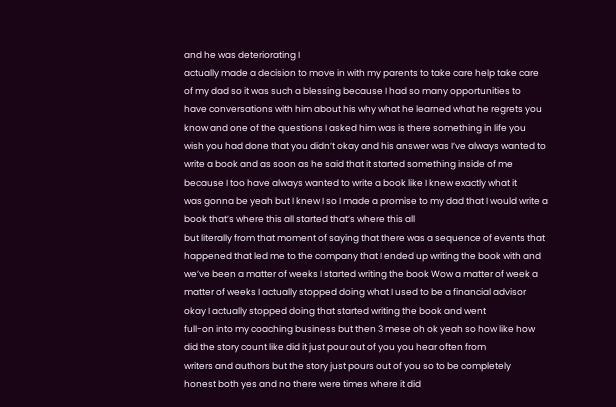and he was deteriorating I
actually made a decision to move in with my parents to take care help take care
of my dad so it was such a blessing because I had so many opportunities to
have conversations with him about his why what he learned what he regrets you
know and one of the questions I asked him was is there something in life you
wish you had done that you didn’t okay and his answer was I’ve always wanted to
write a book and as soon as he said that it started something inside of me
because I too have always wanted to write a book like I knew exactly what it
was gonna be yeah but I knew I so I made a promise to my dad that I would write a
book that’s where this all started that’s where this all
but literally from that moment of saying that there was a sequence of events that
happened that led me to the company that I ended up writing the book with and
we’ve been a matter of weeks I started writing the book Wow a matter of week a
matter of weeks I actually stopped doing what I used to be a financial advisor
okay I actually stopped doing that started writing the book and went
full-on into my coaching business but then 3 mese oh ok yeah so how like how
did the story count like did it just pour out of you you hear often from
writers and authors but the story just pours out of you so to be completely
honest both yes and no there were times where it did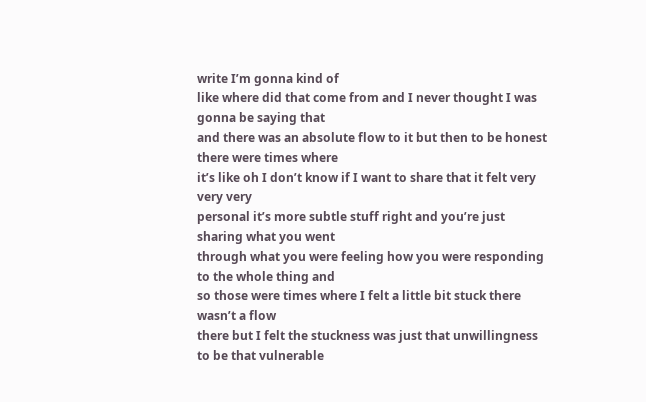write I’m gonna kind of
like where did that come from and I never thought I was gonna be saying that
and there was an absolute flow to it but then to be honest there were times where
it’s like oh I don’t know if I want to share that it felt very very very
personal it’s more subtle stuff right and you’re just sharing what you went
through what you were feeling how you were responding to the whole thing and
so those were times where I felt a little bit stuck there wasn’t a flow
there but I felt the stuckness was just that unwillingness to be that vulnerable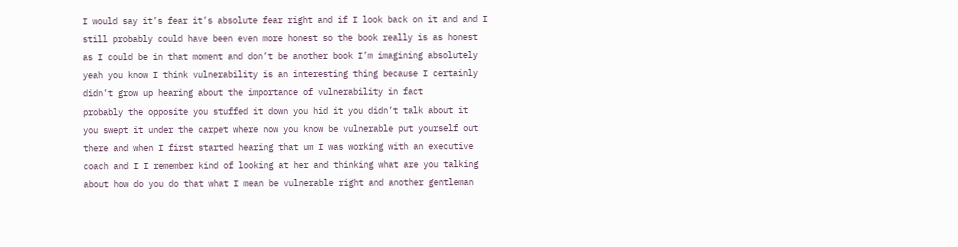I would say it’s fear it’s absolute fear right and if I look back on it and and I
still probably could have been even more honest so the book really is as honest
as I could be in that moment and don’t be another book I’m imagining absolutely
yeah you know I think vulnerability is an interesting thing because I certainly
didn’t grow up hearing about the importance of vulnerability in fact
probably the opposite you stuffed it down you hid it you didn’t talk about it
you swept it under the carpet where now you know be vulnerable put yourself out
there and when I first started hearing that um I was working with an executive
coach and I I remember kind of looking at her and thinking what are you talking
about how do you do that what I mean be vulnerable right and another gentleman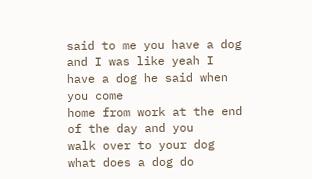said to me you have a dog and I was like yeah I have a dog he said when you come
home from work at the end of the day and you
walk over to your dog what does a dog do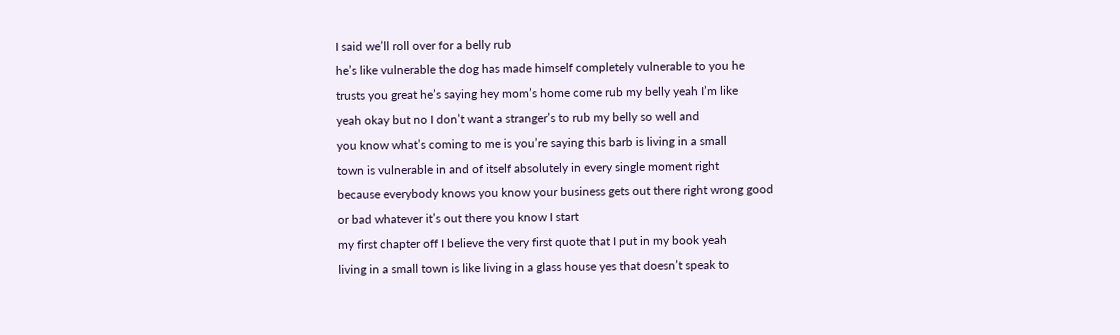I said we’ll roll over for a belly rub
he’s like vulnerable the dog has made himself completely vulnerable to you he
trusts you great he’s saying hey mom’s home come rub my belly yeah I’m like
yeah okay but no I don’t want a stranger’s to rub my belly so well and
you know what’s coming to me is you’re saying this barb is living in a small
town is vulnerable in and of itself absolutely in every single moment right
because everybody knows you know your business gets out there right wrong good
or bad whatever it’s out there you know I start
my first chapter off I believe the very first quote that I put in my book yeah
living in a small town is like living in a glass house yes that doesn’t speak to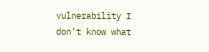vulnerability I don’t know what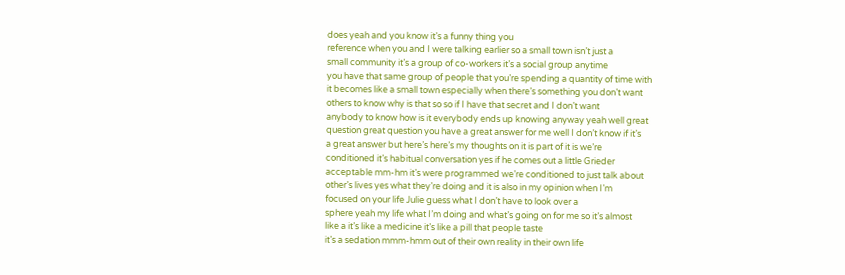does yeah and you know it’s a funny thing you
reference when you and I were talking earlier so a small town isn’t just a
small community it’s a group of co-workers it’s a social group anytime
you have that same group of people that you’re spending a quantity of time with
it becomes like a small town especially when there’s something you don’t want
others to know why is that so so if I have that secret and I don’t want
anybody to know how is it everybody ends up knowing anyway yeah well great
question great question you have a great answer for me well I don’t know if it’s
a great answer but here’s here’s my thoughts on it is part of it is we’re
conditioned it’s habitual conversation yes if he comes out a little Grieder
acceptable mm-hm it’s were programmed we’re conditioned to just talk about
other’s lives yes what they’re doing and it is also in my opinion when I’m
focused on your life Julie guess what I don’t have to look over a
sphere yeah my life what I’m doing and what’s going on for me so it’s almost
like a it’s like a medicine it’s like a pill that people taste
it’s a sedation mmm-hmm out of their own reality in their own life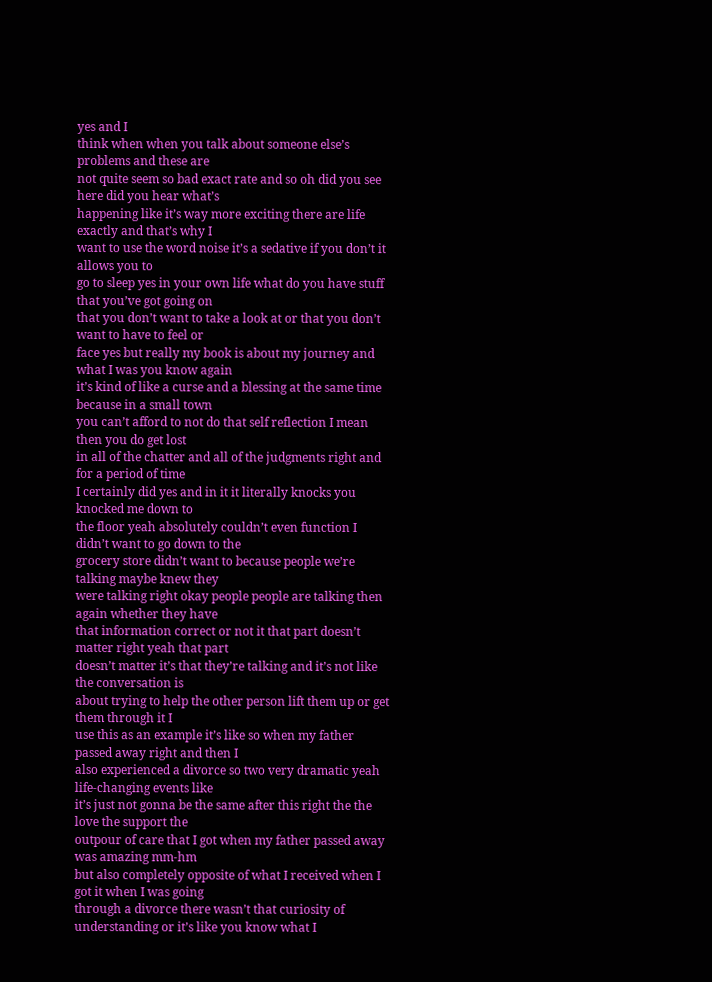yes and I
think when when you talk about someone else’s problems and these are
not quite seem so bad exact rate and so oh did you see here did you hear what’s
happening like it’s way more exciting there are life exactly and that’s why I
want to use the word noise it’s a sedative if you don’t it allows you to
go to sleep yes in your own life what do you have stuff that you’ve got going on
that you don’t want to take a look at or that you don’t want to have to feel or
face yes but really my book is about my journey and what I was you know again
it’s kind of like a curse and a blessing at the same time because in a small town
you can’t afford to not do that self reflection I mean then you do get lost
in all of the chatter and all of the judgments right and for a period of time
I certainly did yes and in it it literally knocks you knocked me down to
the floor yeah absolutely couldn’t even function I didn’t want to go down to the
grocery store didn’t want to because people we’re talking maybe knew they
were talking right okay people people are talking then again whether they have
that information correct or not it that part doesn’t matter right yeah that part
doesn’t matter it’s that they’re talking and it’s not like the conversation is
about trying to help the other person lift them up or get them through it I
use this as an example it’s like so when my father passed away right and then I
also experienced a divorce so two very dramatic yeah life-changing events like
it’s just not gonna be the same after this right the the love the support the
outpour of care that I got when my father passed away was amazing mm-hm
but also completely opposite of what I received when I got it when I was going
through a divorce there wasn’t that curiosity of
understanding or it’s like you know what I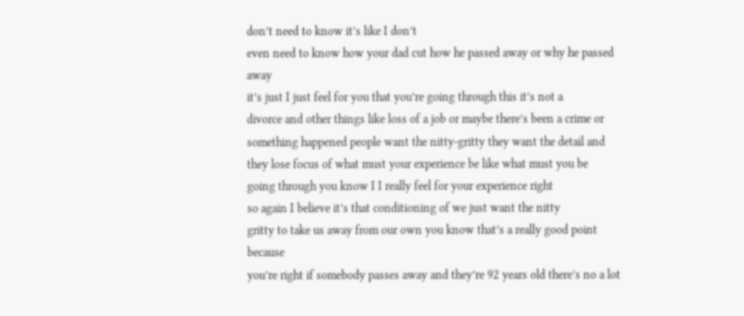don’t need to know it’s like I don’t
even need to know how your dad cut how he passed away or why he passed away
it’s just I just feel for you that you’re going through this it’s not a
divorce and other things like loss of a job or maybe there’s been a crime or
something happened people want the nitty-gritty they want the detail and
they lose focus of what must your experience be like what must you be
going through you know I I really feel for your experience right
so again I believe it’s that conditioning of we just want the nitty
gritty to take us away from our own you know that’s a really good point because
you’re right if somebody passes away and they’re 92 years old there’s no a lot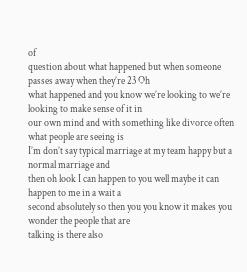of
question about what happened but when someone passes away when they’re 23 Oh
what happened and you know we’re looking to we’re looking to make sense of it in
our own mind and with something like divorce often what people are seeing is
I’m don’t say typical marriage at my team happy but a normal marriage and
then oh look I can happen to you well maybe it can happen to me in a wait a
second absolutely so then you you know it makes you wonder the people that are
talking is there also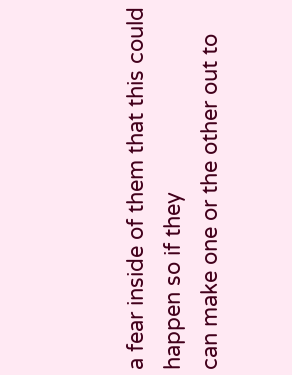a fear inside of them that this could happen so if they
can make one or the other out to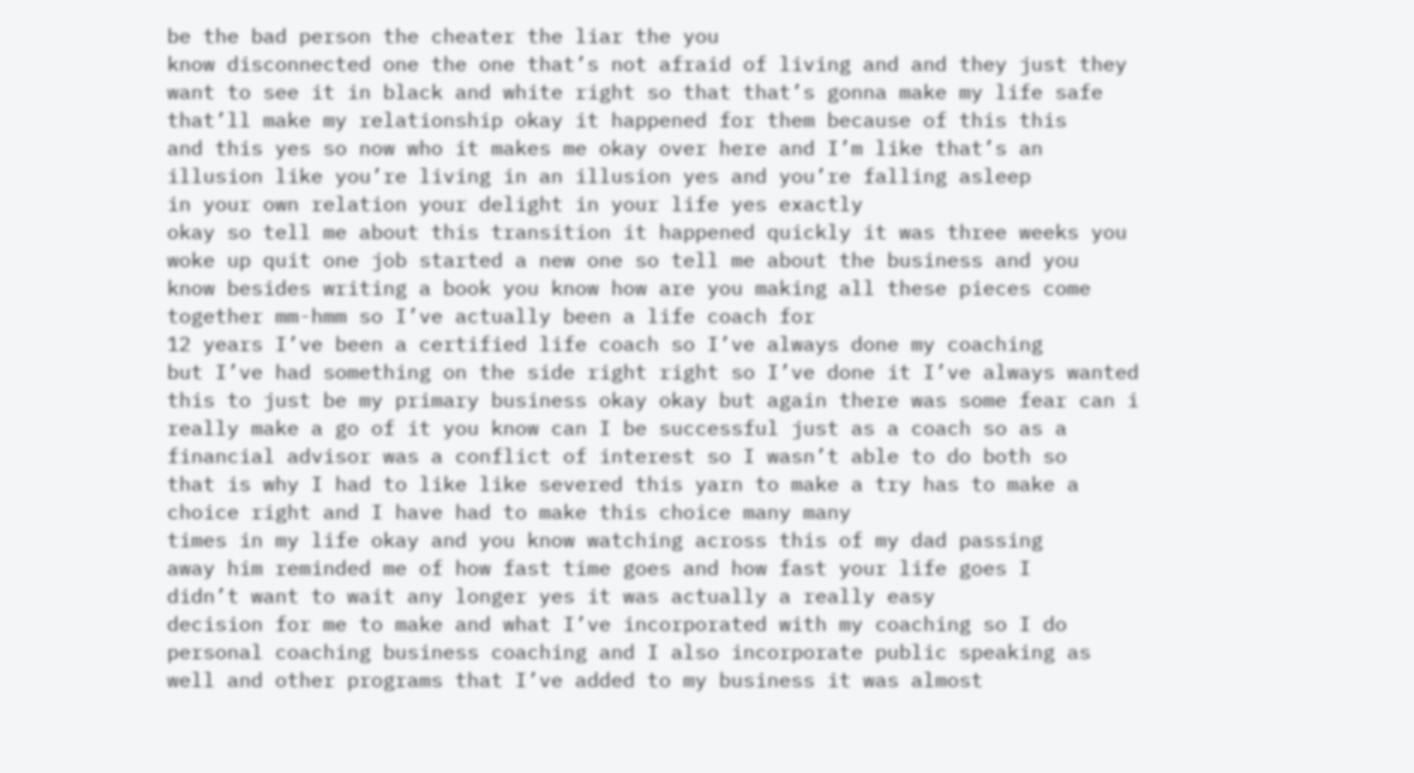be the bad person the cheater the liar the you
know disconnected one the one that’s not afraid of living and and they just they
want to see it in black and white right so that that’s gonna make my life safe
that’ll make my relationship okay it happened for them because of this this
and this yes so now who it makes me okay over here and I’m like that’s an
illusion like you’re living in an illusion yes and you’re falling asleep
in your own relation your delight in your life yes exactly
okay so tell me about this transition it happened quickly it was three weeks you
woke up quit one job started a new one so tell me about the business and you
know besides writing a book you know how are you making all these pieces come
together mm-hmm so I’ve actually been a life coach for
12 years I’ve been a certified life coach so I’ve always done my coaching
but I’ve had something on the side right right so I’ve done it I’ve always wanted
this to just be my primary business okay okay but again there was some fear can i
really make a go of it you know can I be successful just as a coach so as a
financial advisor was a conflict of interest so I wasn’t able to do both so
that is why I had to like like severed this yarn to make a try has to make a
choice right and I have had to make this choice many many
times in my life okay and you know watching across this of my dad passing
away him reminded me of how fast time goes and how fast your life goes I
didn’t want to wait any longer yes it was actually a really easy
decision for me to make and what I’ve incorporated with my coaching so I do
personal coaching business coaching and I also incorporate public speaking as
well and other programs that I’ve added to my business it was almost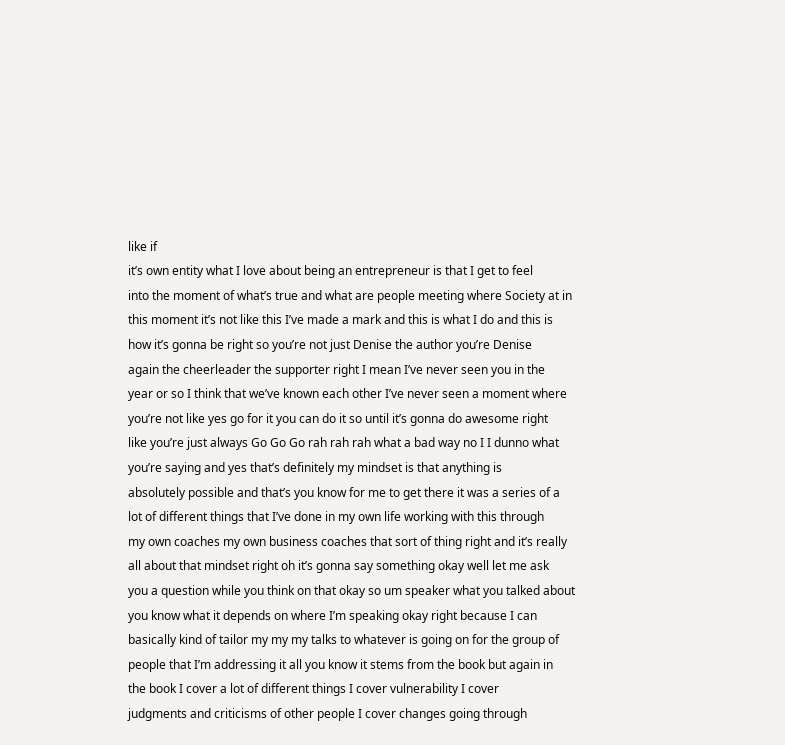like if
it’s own entity what I love about being an entrepreneur is that I get to feel
into the moment of what’s true and what are people meeting where Society at in
this moment it’s not like this I’ve made a mark and this is what I do and this is
how it’s gonna be right so you’re not just Denise the author you’re Denise
again the cheerleader the supporter right I mean I’ve never seen you in the
year or so I think that we’ve known each other I’ve never seen a moment where
you’re not like yes go for it you can do it so until it’s gonna do awesome right
like you’re just always Go Go Go rah rah rah what a bad way no I I dunno what
you’re saying and yes that’s definitely my mindset is that anything is
absolutely possible and that’s you know for me to get there it was a series of a
lot of different things that I’ve done in my own life working with this through
my own coaches my own business coaches that sort of thing right and it’s really
all about that mindset right oh it’s gonna say something okay well let me ask
you a question while you think on that okay so um speaker what you talked about
you know what it depends on where I’m speaking okay right because I can
basically kind of tailor my my my talks to whatever is going on for the group of
people that I’m addressing it all you know it stems from the book but again in
the book I cover a lot of different things I cover vulnerability I cover
judgments and criticisms of other people I cover changes going through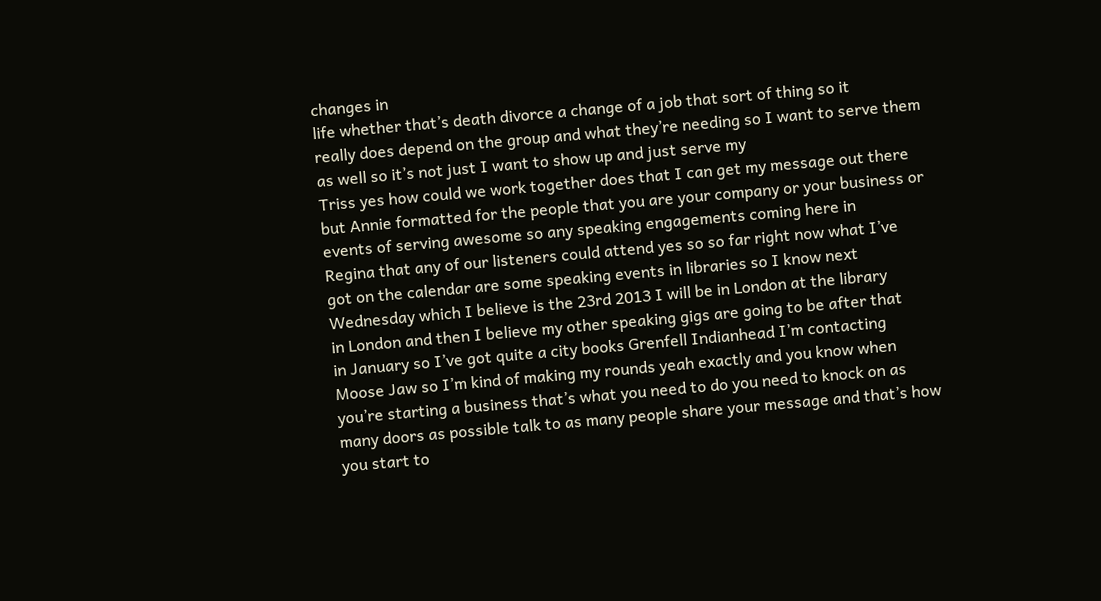changes in
life whether that’s death divorce a change of a job that sort of thing so it
really does depend on the group and what they’re needing so I want to serve them
as well so it’s not just I want to show up and just serve my
Triss yes how could we work together does that I can get my message out there
but Annie formatted for the people that you are your company or your business or
events of serving awesome so any speaking engagements coming here in
Regina that any of our listeners could attend yes so so far right now what I’ve
got on the calendar are some speaking events in libraries so I know next
Wednesday which I believe is the 23rd 2013 I will be in London at the library
in London and then I believe my other speaking gigs are going to be after that
in January so I’ve got quite a city books Grenfell Indianhead I’m contacting
Moose Jaw so I’m kind of making my rounds yeah exactly and you know when
you’re starting a business that’s what you need to do you need to knock on as
many doors as possible talk to as many people share your message and that’s how
you start to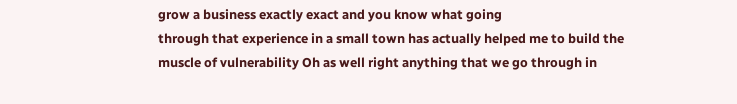grow a business exactly exact and you know what going
through that experience in a small town has actually helped me to build the
muscle of vulnerability Oh as well right anything that we go through in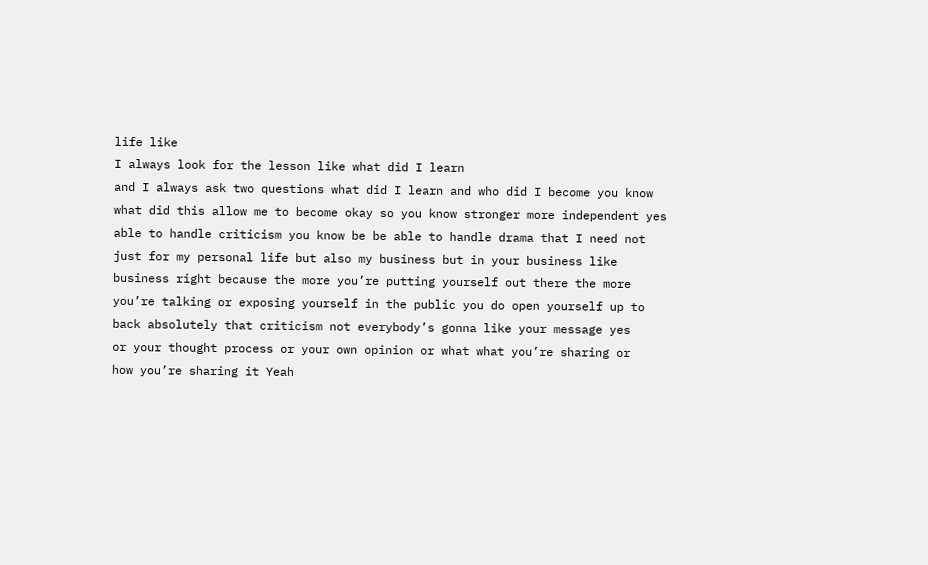life like
I always look for the lesson like what did I learn
and I always ask two questions what did I learn and who did I become you know
what did this allow me to become okay so you know stronger more independent yes
able to handle criticism you know be be able to handle drama that I need not
just for my personal life but also my business but in your business like
business right because the more you’re putting yourself out there the more
you’re talking or exposing yourself in the public you do open yourself up to
back absolutely that criticism not everybody’s gonna like your message yes
or your thought process or your own opinion or what what you’re sharing or
how you’re sharing it Yeah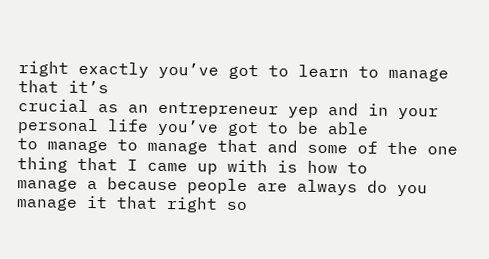right exactly you’ve got to learn to manage that it’s
crucial as an entrepreneur yep and in your personal life you’ve got to be able
to manage to manage that and some of the one thing that I came up with is how to
manage a because people are always do you manage it that right so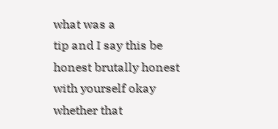what was a
tip and I say this be honest brutally honest with yourself okay whether that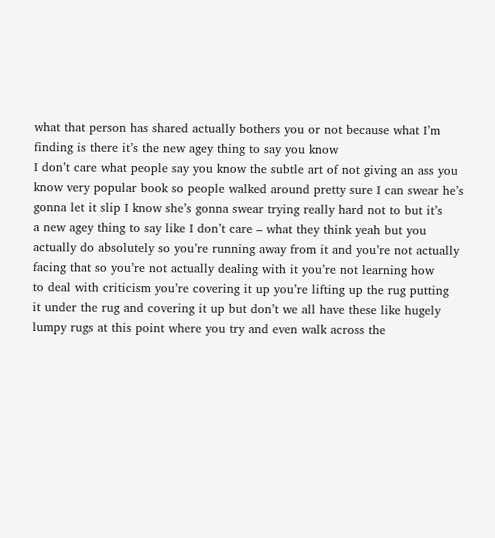what that person has shared actually bothers you or not because what I’m
finding is there it’s the new agey thing to say you know
I don’t care what people say you know the subtle art of not giving an ass you
know very popular book so people walked around pretty sure I can swear he’s
gonna let it slip I know she’s gonna swear trying really hard not to but it’s
a new agey thing to say like I don’t care – what they think yeah but you
actually do absolutely so you’re running away from it and you’re not actually
facing that so you’re not actually dealing with it you’re not learning how
to deal with criticism you’re covering it up you’re lifting up the rug putting
it under the rug and covering it up but don’t we all have these like hugely
lumpy rugs at this point where you try and even walk across the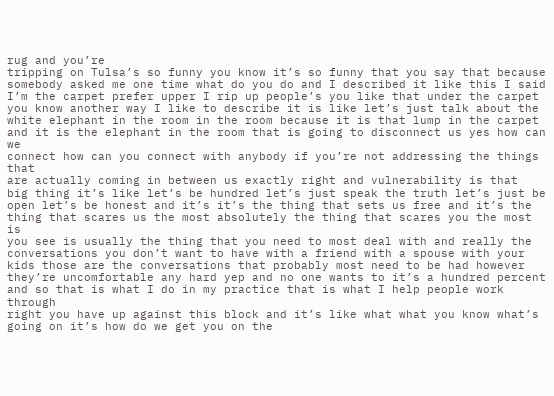rug and you’re
tripping on Tulsa’s so funny you know it’s so funny that you say that because
somebody asked me one time what do you do and I described it like this I said
I’m the carpet prefer upper I rip up people’s you like that under the carpet
you know another way I like to describe it is like let’s just talk about the
white elephant in the room in the room because it is that lump in the carpet
and it is the elephant in the room that is going to disconnect us yes how can we
connect how can you connect with anybody if you’re not addressing the things that
are actually coming in between us exactly right and vulnerability is that
big thing it’s like let’s be hundred let’s just speak the truth let’s just be
open let’s be honest and it’s it’s the thing that sets us free and it’s the
thing that scares us the most absolutely the thing that scares you the most is
you see is usually the thing that you need to most deal with and really the
conversations you don’t want to have with a friend with a spouse with your
kids those are the conversations that probably most need to be had however
they’re uncomfortable any hard yep and no one wants to it’s a hundred percent
and so that is what I do in my practice that is what I help people work through
right you have up against this block and it’s like what what you know what’s
going on it’s how do we get you on the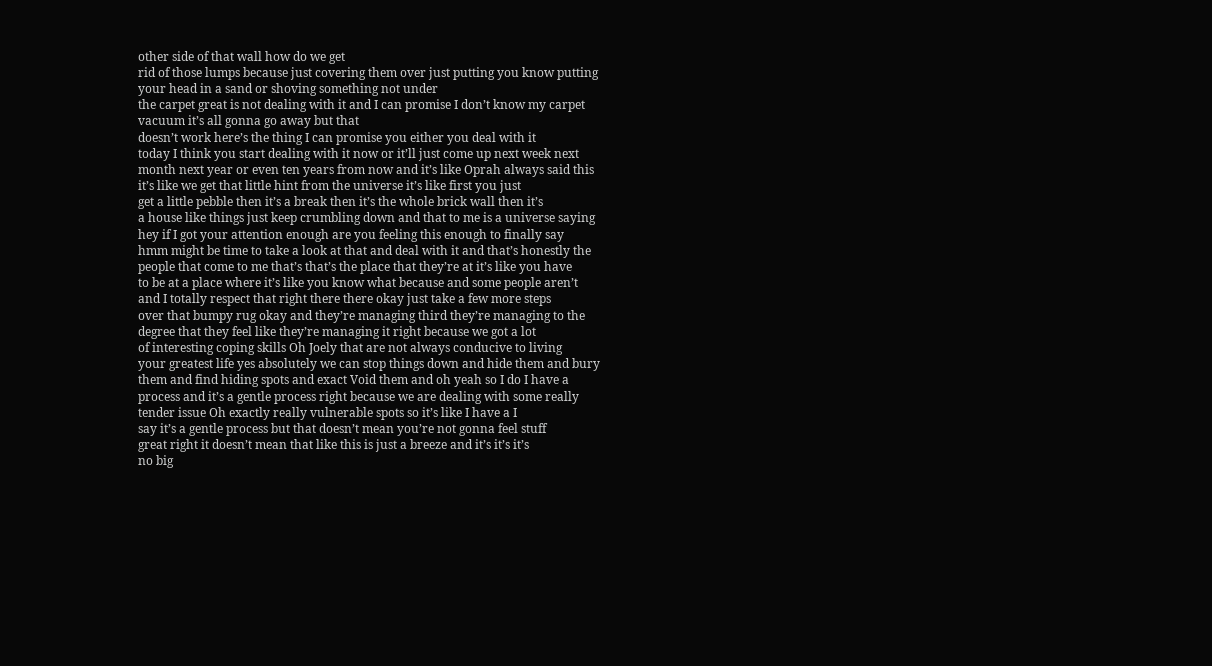other side of that wall how do we get
rid of those lumps because just covering them over just putting you know putting
your head in a sand or shoving something not under
the carpet great is not dealing with it and I can promise I don’t know my carpet vacuum it’s all gonna go away but that
doesn’t work here’s the thing I can promise you either you deal with it
today I think you start dealing with it now or it’ll just come up next week next
month next year or even ten years from now and it’s like Oprah always said this
it’s like we get that little hint from the universe it’s like first you just
get a little pebble then it’s a break then it’s the whole brick wall then it’s
a house like things just keep crumbling down and that to me is a universe saying
hey if I got your attention enough are you feeling this enough to finally say
hmm might be time to take a look at that and deal with it and that’s honestly the
people that come to me that’s that’s the place that they’re at it’s like you have
to be at a place where it’s like you know what because and some people aren’t
and I totally respect that right there there okay just take a few more steps
over that bumpy rug okay and they’re managing third they’re managing to the
degree that they feel like they’re managing it right because we got a lot
of interesting coping skills Oh Joely that are not always conducive to living
your greatest life yes absolutely we can stop things down and hide them and bury
them and find hiding spots and exact Void them and oh yeah so I do I have a
process and it’s a gentle process right because we are dealing with some really
tender issue Oh exactly really vulnerable spots so it’s like I have a I
say it’s a gentle process but that doesn’t mean you’re not gonna feel stuff
great right it doesn’t mean that like this is just a breeze and it’s it’s it’s
no big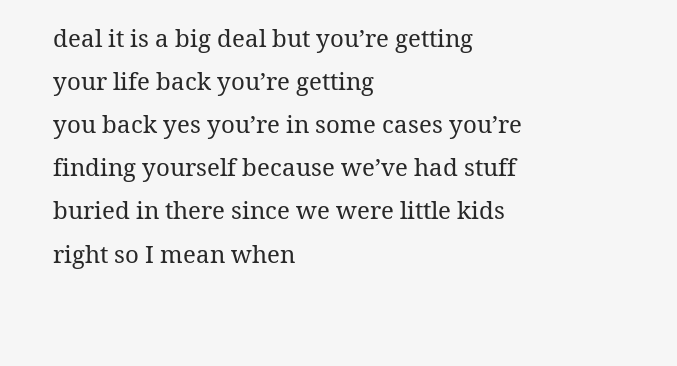deal it is a big deal but you’re getting your life back you’re getting
you back yes you’re in some cases you’re finding yourself because we’ve had stuff
buried in there since we were little kids
right so I mean when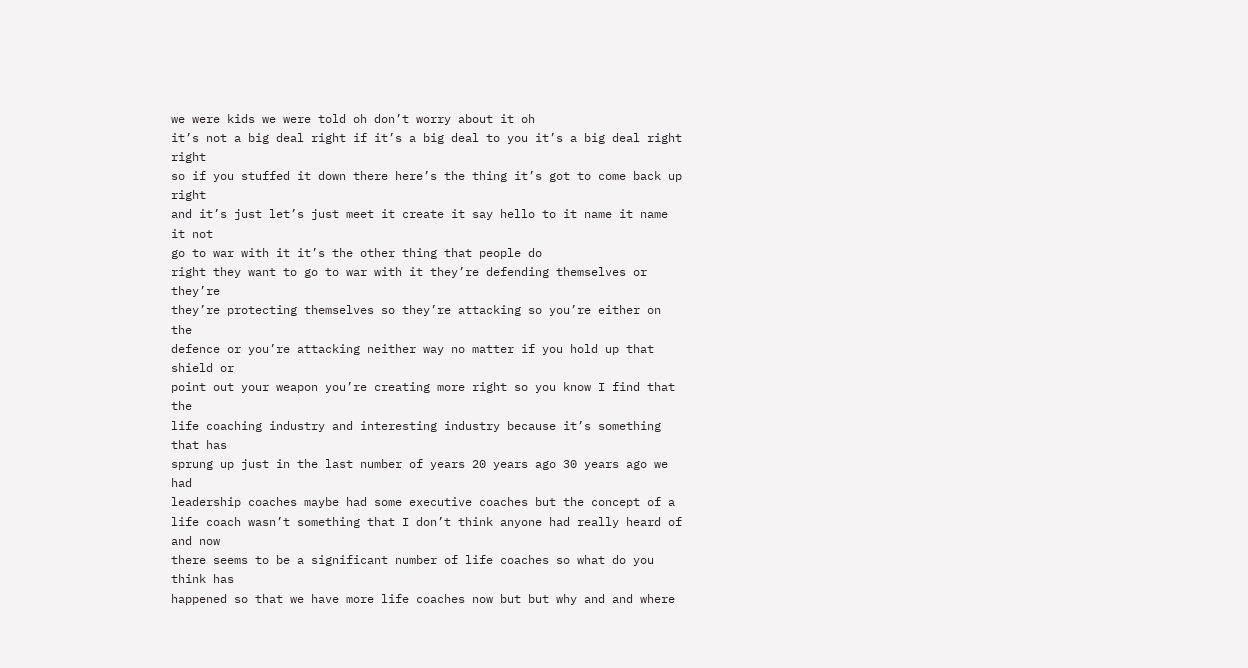we were kids we were told oh don’t worry about it oh
it’s not a big deal right if it’s a big deal to you it’s a big deal right right
so if you stuffed it down there here’s the thing it’s got to come back up right
and it’s just let’s just meet it create it say hello to it name it name it not
go to war with it it’s the other thing that people do
right they want to go to war with it they’re defending themselves or they’re
they’re protecting themselves so they’re attacking so you’re either on the
defence or you’re attacking neither way no matter if you hold up that shield or
point out your weapon you’re creating more right so you know I find that the
life coaching industry and interesting industry because it’s something that has
sprung up just in the last number of years 20 years ago 30 years ago we had
leadership coaches maybe had some executive coaches but the concept of a
life coach wasn’t something that I don’t think anyone had really heard of and now
there seems to be a significant number of life coaches so what do you think has
happened so that we have more life coaches now but but why and and where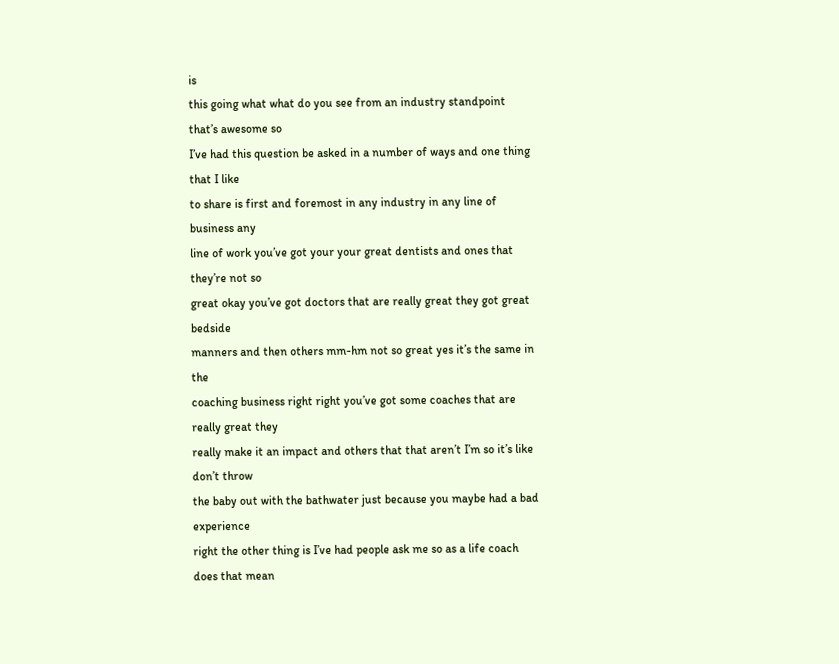is
this going what what do you see from an industry standpoint that’s awesome so
I’ve had this question be asked in a number of ways and one thing that I like
to share is first and foremost in any industry in any line of business any
line of work you’ve got your your great dentists and ones that they’re not so
great okay you’ve got doctors that are really great they got great bedside
manners and then others mm-hm not so great yes it’s the same in the
coaching business right right you’ve got some coaches that are really great they
really make it an impact and others that that aren’t I’m so it’s like don’t throw
the baby out with the bathwater just because you maybe had a bad experience
right the other thing is I’ve had people ask me so as a life coach does that mean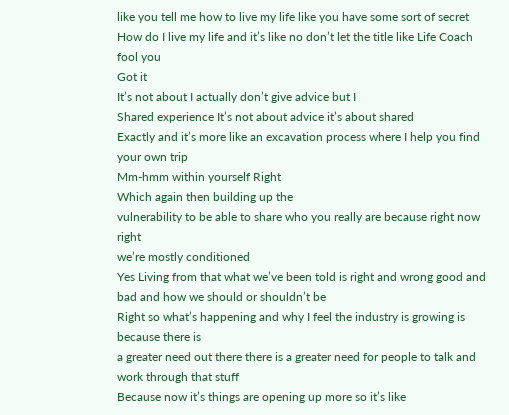like you tell me how to live my life like you have some sort of secret
How do I live my life and it’s like no don’t let the title like Life Coach fool you
Got it
It’s not about I actually don’t give advice but I
Shared experience It’s not about advice it’s about shared
Exactly and it’s more like an excavation process where I help you find your own trip
Mm-hmm within yourself Right
Which again then building up the
vulnerability to be able to share who you really are because right now right
we’re mostly conditioned
Yes Living from that what we’ve been told is right and wrong good and bad and how we should or shouldn’t be
Right so what’s happening and why I feel the industry is growing is because there is
a greater need out there there is a greater need for people to talk and work through that stuff
Because now it’s things are opening up more so it’s like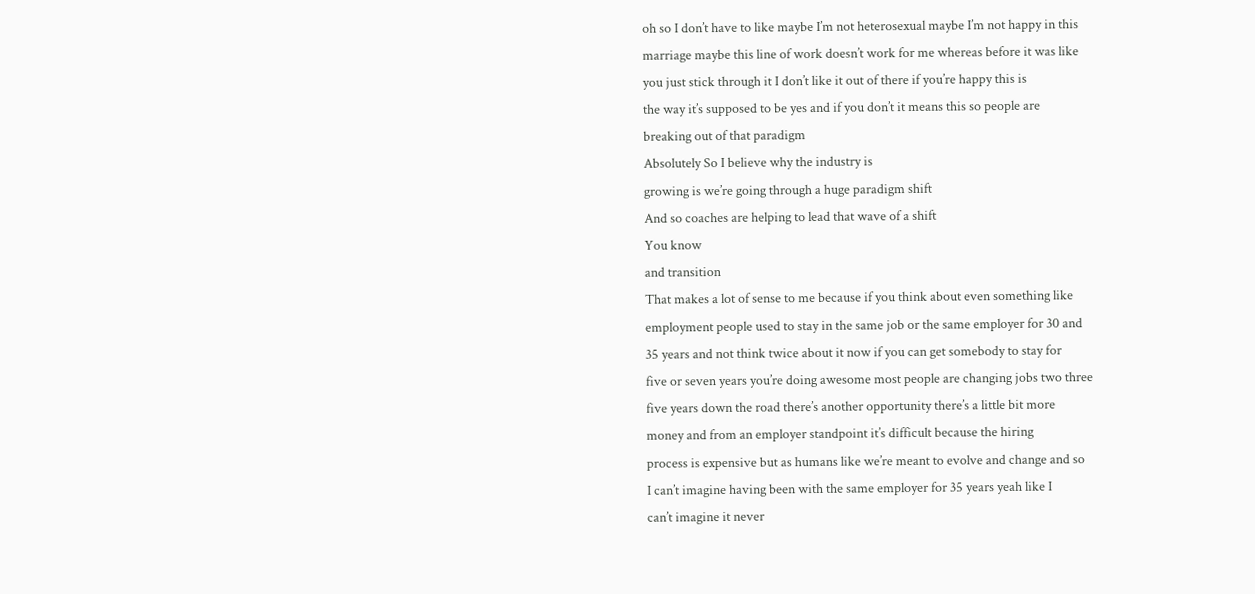oh so I don’t have to like maybe I’m not heterosexual maybe I’m not happy in this
marriage maybe this line of work doesn’t work for me whereas before it was like
you just stick through it I don’t like it out of there if you’re happy this is
the way it’s supposed to be yes and if you don’t it means this so people are
breaking out of that paradigm
Absolutely So I believe why the industry is
growing is we’re going through a huge paradigm shift
And so coaches are helping to lead that wave of a shift
You know
and transition
That makes a lot of sense to me because if you think about even something like
employment people used to stay in the same job or the same employer for 30 and
35 years and not think twice about it now if you can get somebody to stay for
five or seven years you’re doing awesome most people are changing jobs two three
five years down the road there’s another opportunity there’s a little bit more
money and from an employer standpoint it’s difficult because the hiring
process is expensive but as humans like we’re meant to evolve and change and so
I can’t imagine having been with the same employer for 35 years yeah like I
can’t imagine it never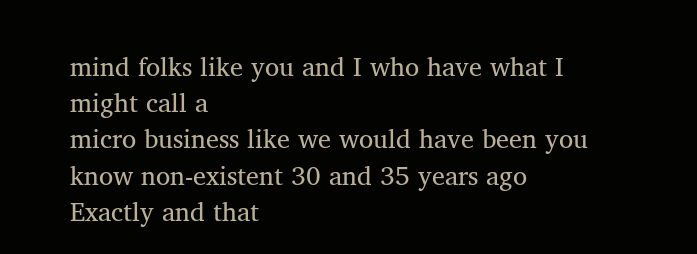mind folks like you and I who have what I might call a
micro business like we would have been you know non-existent 30 and 35 years ago
Exactly and that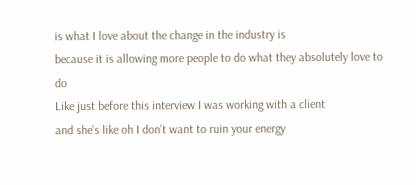is what I love about the change in the industry is
because it is allowing more people to do what they absolutely love to do
Like just before this interview I was working with a client
and she’s like oh I don’t want to ruin your energy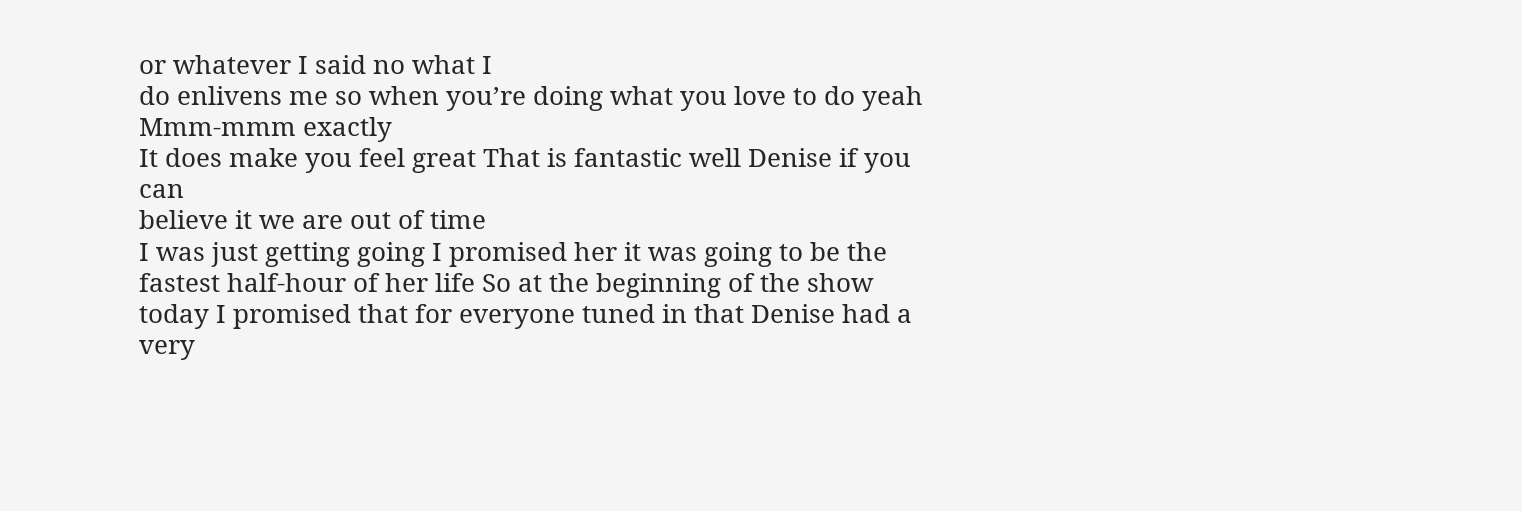or whatever I said no what I
do enlivens me so when you’re doing what you love to do yeah
Mmm-mmm exactly
It does make you feel great That is fantastic well Denise if you can
believe it we are out of time
I was just getting going I promised her it was going to be the fastest half-hour of her life So at the beginning of the show today I promised that for everyone tuned in that Denise had a very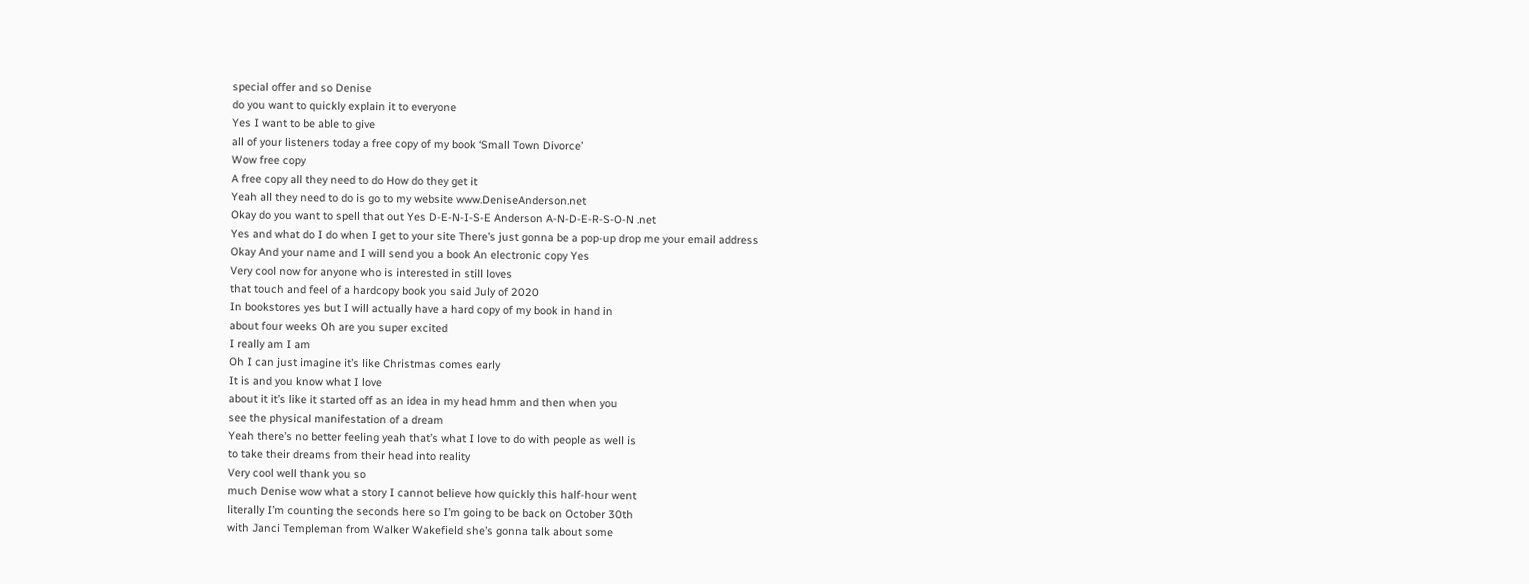special offer and so Denise
do you want to quickly explain it to everyone
Yes I want to be able to give
all of your listeners today a free copy of my book ‘Small Town Divorce’
Wow free copy
A free copy all they need to do How do they get it
Yeah all they need to do is go to my website www.DeniseAnderson.net
Okay do you want to spell that out Yes D-E-N-I-S-E Anderson A-N-D-E-R-S-O-N .net
Yes and what do I do when I get to your site There’s just gonna be a pop-up drop me your email address
Okay And your name and I will send you a book An electronic copy Yes
Very cool now for anyone who is interested in still loves
that touch and feel of a hardcopy book you said July of 2020
In bookstores yes but I will actually have a hard copy of my book in hand in
about four weeks Oh are you super excited
I really am I am
Oh I can just imagine it’s like Christmas comes early
It is and you know what I love
about it it’s like it started off as an idea in my head hmm and then when you
see the physical manifestation of a dream
Yeah there’s no better feeling yeah that’s what I love to do with people as well is
to take their dreams from their head into reality
Very cool well thank you so
much Denise wow what a story I cannot believe how quickly this half-hour went
literally I’m counting the seconds here so I’m going to be back on October 30th
with Janci Templeman from Walker Wakefield she’s gonna talk about some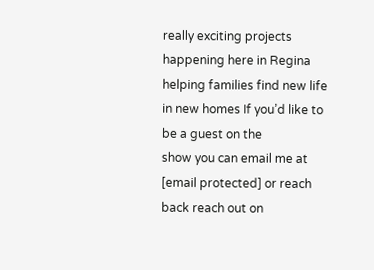really exciting projects happening here in Regina helping families find new life in new homes If you’d like to be a guest on the
show you can email me at [email protected] or reach back reach out on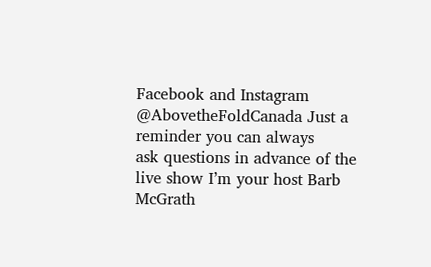Facebook and Instagram @AbovetheFoldCanada Just a reminder you can always
ask questions in advance of the live show I’m your host Barb McGrath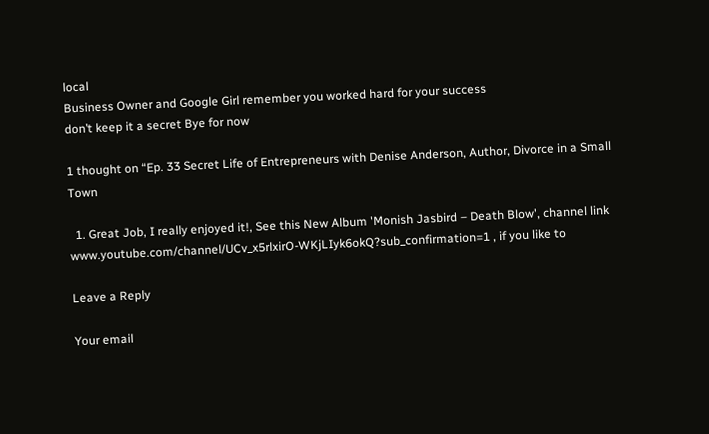local
Business Owner and Google Girl remember you worked hard for your success
don’t keep it a secret Bye for now

1 thought on “Ep. 33 Secret Life of Entrepreneurs with Denise Anderson, Author, Divorce in a Small Town

  1. Great Job, I really enjoyed it!, See this New Album 'Monish Jasbird – Death Blow', channel link www.youtube.com/channel/UCv_x5rlxirO-WKjLIyk6okQ?sub_confirmation=1 , if you like to

Leave a Reply

Your email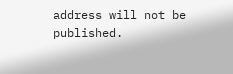address will not be published.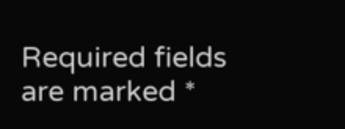Required fields are marked *